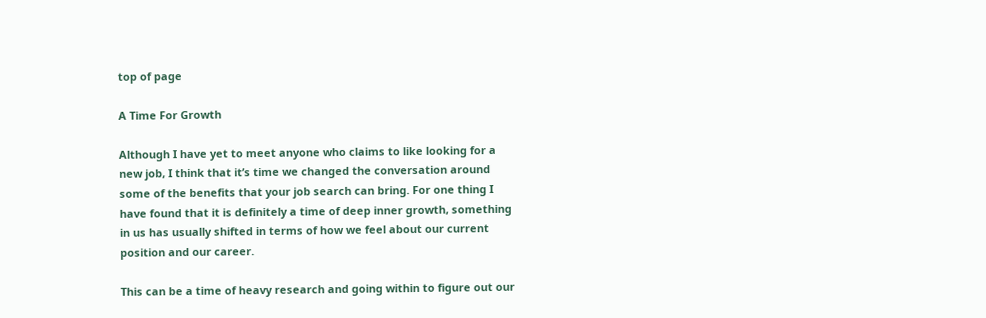top of page

A Time For Growth

Although I have yet to meet anyone who claims to like looking for a new job, I think that it’s time we changed the conversation around some of the benefits that your job search can bring. For one thing I have found that it is definitely a time of deep inner growth, something in us has usually shifted in terms of how we feel about our current position and our career.

This can be a time of heavy research and going within to figure out our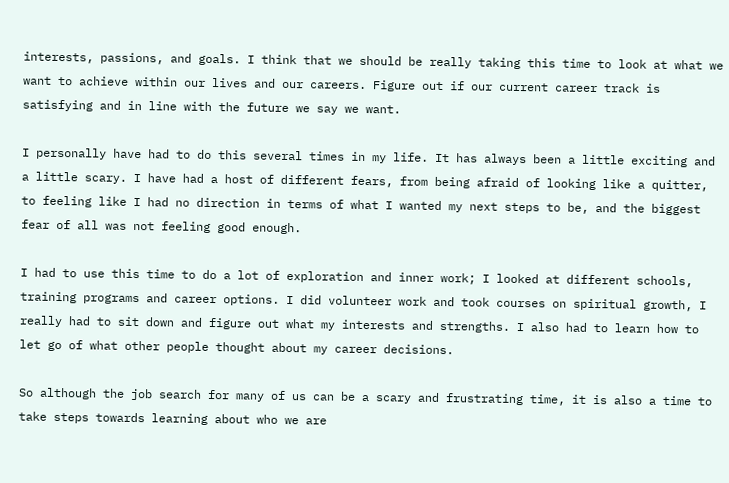interests, passions, and goals. I think that we should be really taking this time to look at what we want to achieve within our lives and our careers. Figure out if our current career track is satisfying and in line with the future we say we want.

I personally have had to do this several times in my life. It has always been a little exciting and a little scary. I have had a host of different fears, from being afraid of looking like a quitter, to feeling like I had no direction in terms of what I wanted my next steps to be, and the biggest fear of all was not feeling good enough.

I had to use this time to do a lot of exploration and inner work; I looked at different schools, training programs and career options. I did volunteer work and took courses on spiritual growth, I really had to sit down and figure out what my interests and strengths. I also had to learn how to let go of what other people thought about my career decisions.

So although the job search for many of us can be a scary and frustrating time, it is also a time to take steps towards learning about who we are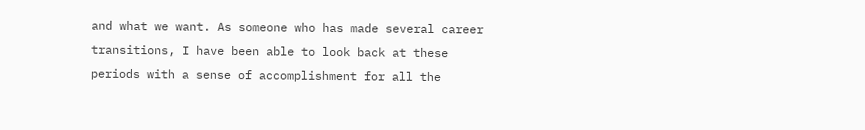and what we want. As someone who has made several career transitions, I have been able to look back at these periods with a sense of accomplishment for all the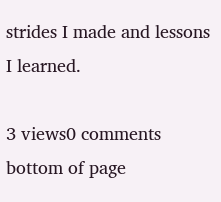strides I made and lessons I learned.

3 views0 comments
bottom of page